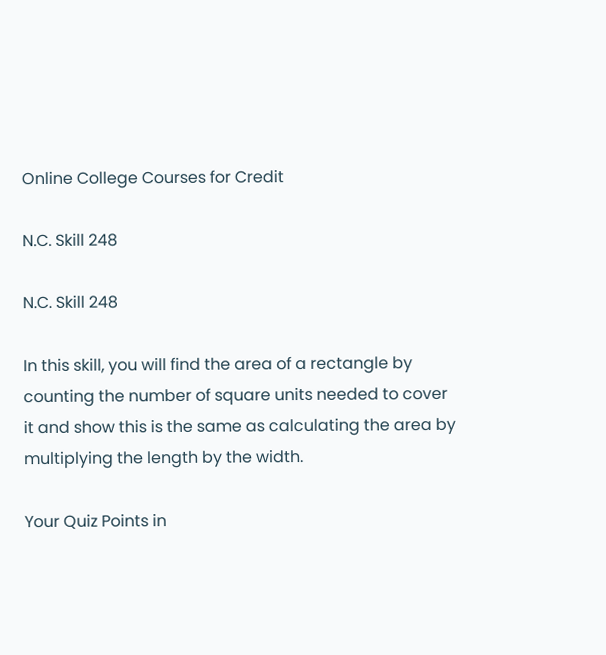Online College Courses for Credit

N.C. Skill 248

N.C. Skill 248

In this skill, you will find the area of a rectangle by counting the number of square units needed to cover it and show this is the same as calculating the area by multiplying the length by the width.

Your Quiz Points in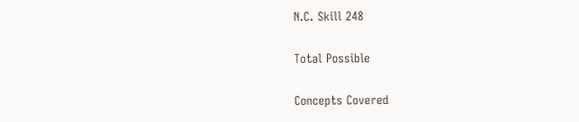N.C. Skill 248

Total Possible

Concepts Covered